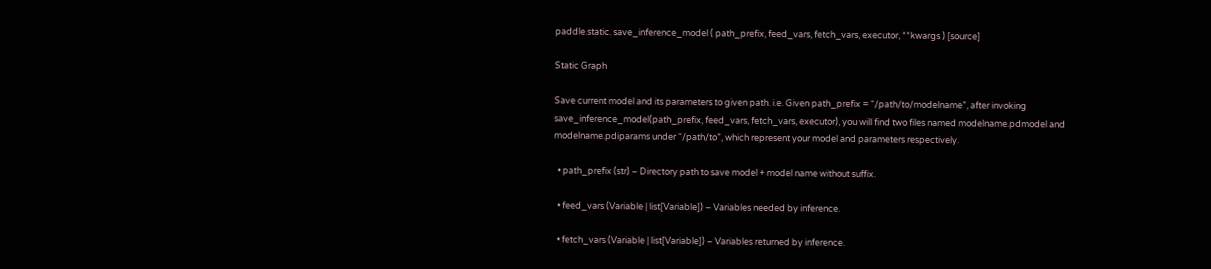paddle.static. save_inference_model ( path_prefix, feed_vars, fetch_vars, executor, **kwargs ) [source]

Static Graph

Save current model and its parameters to given path. i.e. Given path_prefix = “/path/to/modelname”, after invoking save_inference_model(path_prefix, feed_vars, fetch_vars, executor), you will find two files named modelname.pdmodel and modelname.pdiparams under “/path/to”, which represent your model and parameters respectively.

  • path_prefix (str) – Directory path to save model + model name without suffix.

  • feed_vars (Variable | list[Variable]) – Variables needed by inference.

  • fetch_vars (Variable | list[Variable]) – Variables returned by inference.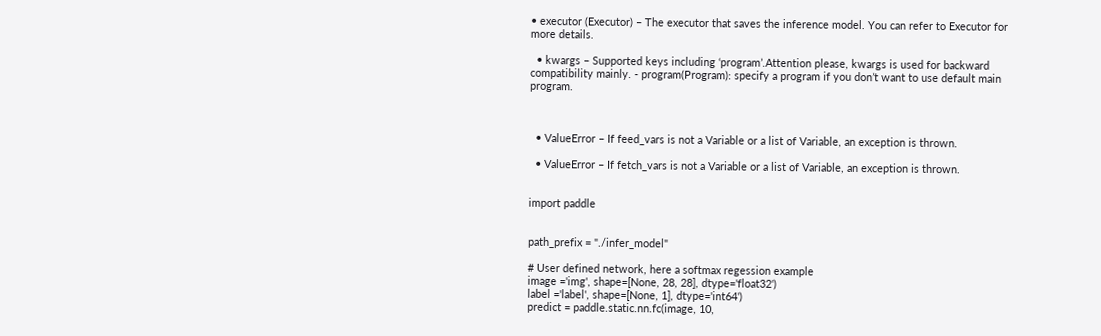• executor (Executor) – The executor that saves the inference model. You can refer to Executor for more details.

  • kwargs – Supported keys including ‘program’.Attention please, kwargs is used for backward compatibility mainly. - program(Program): specify a program if you don’t want to use default main program.



  • ValueError – If feed_vars is not a Variable or a list of Variable, an exception is thrown.

  • ValueError – If fetch_vars is not a Variable or a list of Variable, an exception is thrown.


import paddle


path_prefix = "./infer_model"

# User defined network, here a softmax regession example
image ='img', shape=[None, 28, 28], dtype='float32')
label ='label', shape=[None, 1], dtype='int64')
predict = paddle.static.nn.fc(image, 10,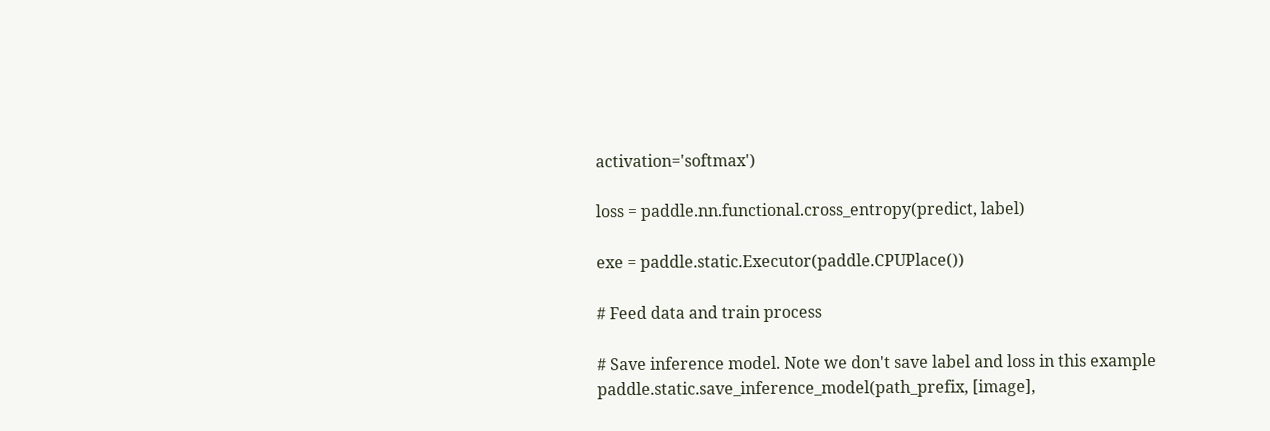activation='softmax')

loss = paddle.nn.functional.cross_entropy(predict, label)

exe = paddle.static.Executor(paddle.CPUPlace())

# Feed data and train process

# Save inference model. Note we don't save label and loss in this example
paddle.static.save_inference_model(path_prefix, [image],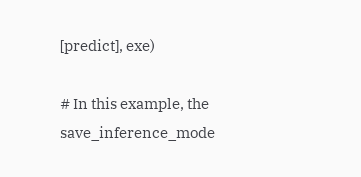[predict], exe)

# In this example, the save_inference_mode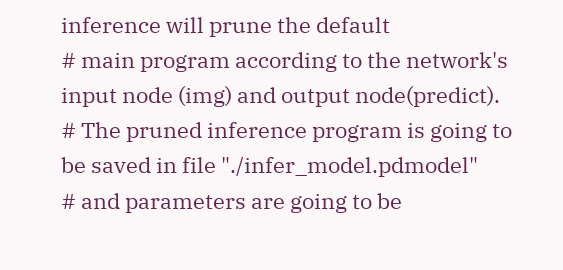inference will prune the default
# main program according to the network's input node (img) and output node(predict).
# The pruned inference program is going to be saved in file "./infer_model.pdmodel"
# and parameters are going to be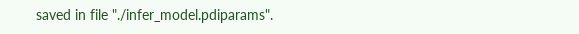saved in file "./infer_model.pdiparams".